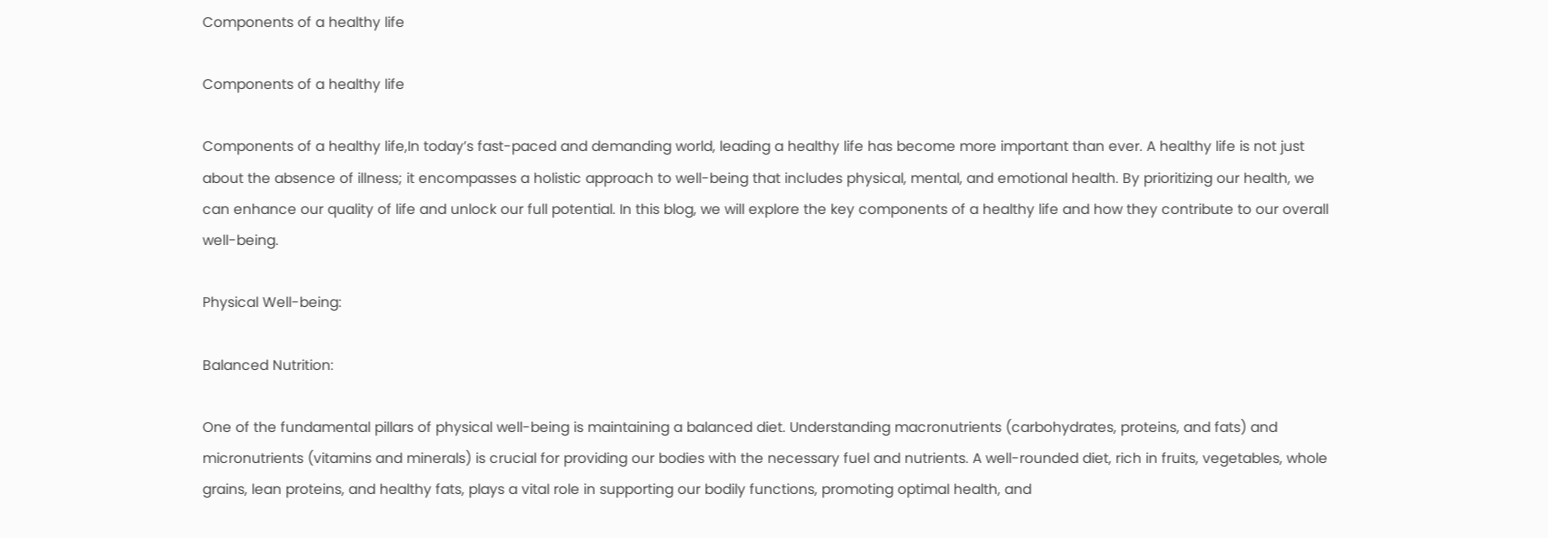Components of a healthy life

Components of a healthy life

Components of a healthy life,In today’s fast-paced and demanding world, leading a healthy life has become more important than ever. A healthy life is not just about the absence of illness; it encompasses a holistic approach to well-being that includes physical, mental, and emotional health. By prioritizing our health, we can enhance our quality of life and unlock our full potential. In this blog, we will explore the key components of a healthy life and how they contribute to our overall well-being.

Physical Well-being:

Balanced Nutrition:

One of the fundamental pillars of physical well-being is maintaining a balanced diet. Understanding macronutrients (carbohydrates, proteins, and fats) and micronutrients (vitamins and minerals) is crucial for providing our bodies with the necessary fuel and nutrients. A well-rounded diet, rich in fruits, vegetables, whole grains, lean proteins, and healthy fats, plays a vital role in supporting our bodily functions, promoting optimal health, and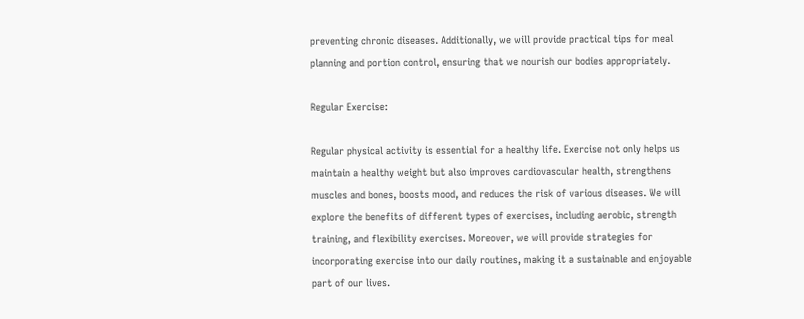preventing chronic diseases. Additionally, we will provide practical tips for meal planning and portion control, ensuring that we nourish our bodies appropriately.

Regular Exercise:

Regular physical activity is essential for a healthy life. Exercise not only helps us maintain a healthy weight but also improves cardiovascular health, strengthens muscles and bones, boosts mood, and reduces the risk of various diseases. We will explore the benefits of different types of exercises, including aerobic, strength training, and flexibility exercises. Moreover, we will provide strategies for incorporating exercise into our daily routines, making it a sustainable and enjoyable part of our lives.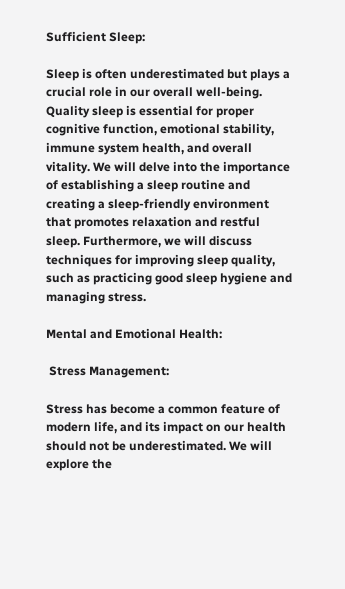Sufficient Sleep:

Sleep is often underestimated but plays a crucial role in our overall well-being. Quality sleep is essential for proper cognitive function, emotional stability, immune system health, and overall vitality. We will delve into the importance of establishing a sleep routine and creating a sleep-friendly environment that promotes relaxation and restful sleep. Furthermore, we will discuss techniques for improving sleep quality, such as practicing good sleep hygiene and managing stress.

Mental and Emotional Health:

 Stress Management:

Stress has become a common feature of modern life, and its impact on our health should not be underestimated. We will explore the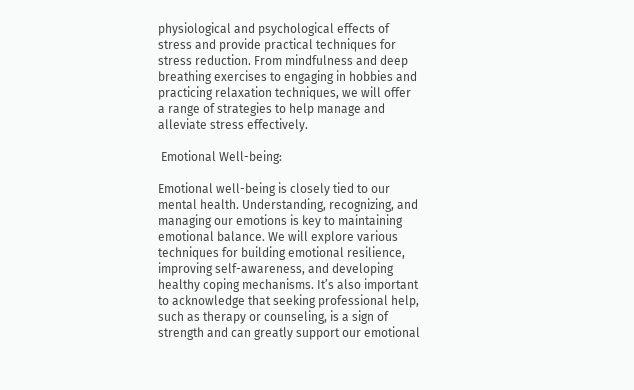physiological and psychological effects of stress and provide practical techniques for stress reduction. From mindfulness and deep breathing exercises to engaging in hobbies and practicing relaxation techniques, we will offer a range of strategies to help manage and alleviate stress effectively.

 Emotional Well-being:

Emotional well-being is closely tied to our mental health. Understanding, recognizing, and managing our emotions is key to maintaining emotional balance. We will explore various techniques for building emotional resilience, improving self-awareness, and developing healthy coping mechanisms. It’s also important to acknowledge that seeking professional help, such as therapy or counseling, is a sign of strength and can greatly support our emotional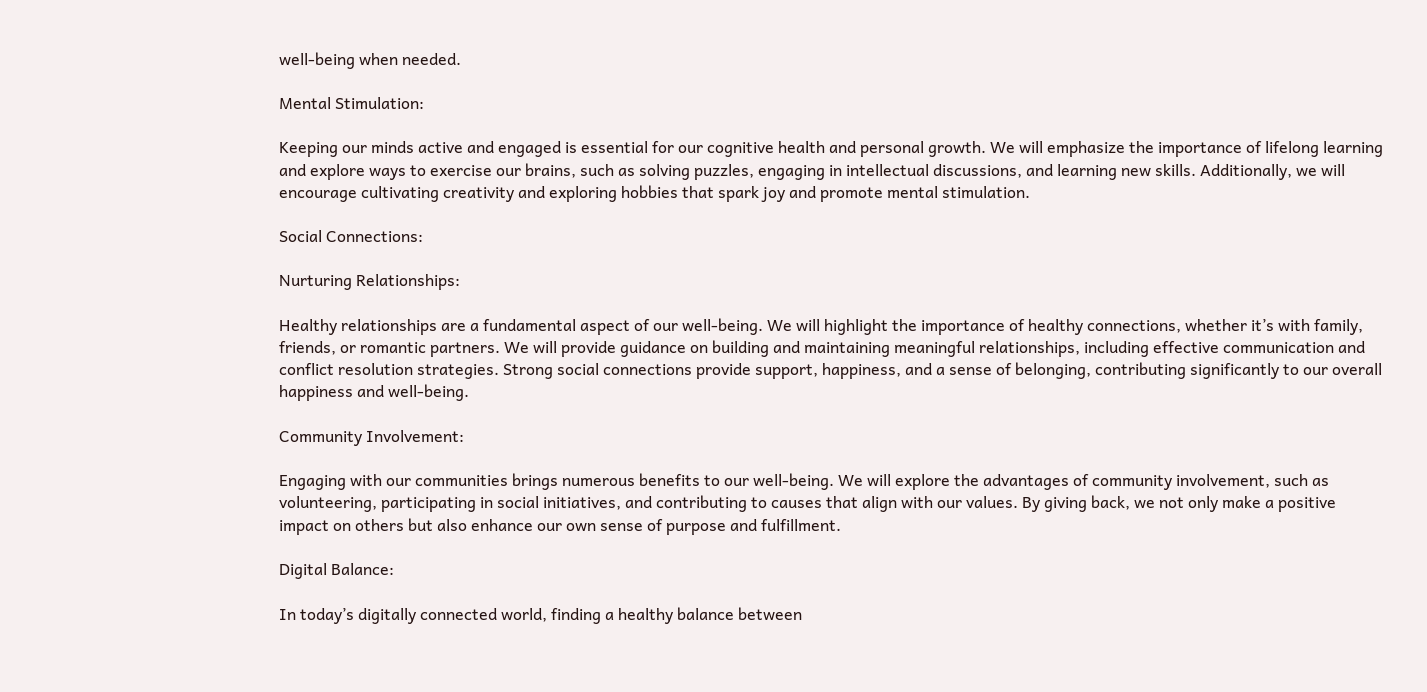well-being when needed.

Mental Stimulation:

Keeping our minds active and engaged is essential for our cognitive health and personal growth. We will emphasize the importance of lifelong learning and explore ways to exercise our brains, such as solving puzzles, engaging in intellectual discussions, and learning new skills. Additionally, we will encourage cultivating creativity and exploring hobbies that spark joy and promote mental stimulation.

Social Connections:

Nurturing Relationships:

Healthy relationships are a fundamental aspect of our well-being. We will highlight the importance of healthy connections, whether it’s with family, friends, or romantic partners. We will provide guidance on building and maintaining meaningful relationships, including effective communication and conflict resolution strategies. Strong social connections provide support, happiness, and a sense of belonging, contributing significantly to our overall happiness and well-being.

Community Involvement:

Engaging with our communities brings numerous benefits to our well-being. We will explore the advantages of community involvement, such as volunteering, participating in social initiatives, and contributing to causes that align with our values. By giving back, we not only make a positive impact on others but also enhance our own sense of purpose and fulfillment.

Digital Balance:

In today’s digitally connected world, finding a healthy balance between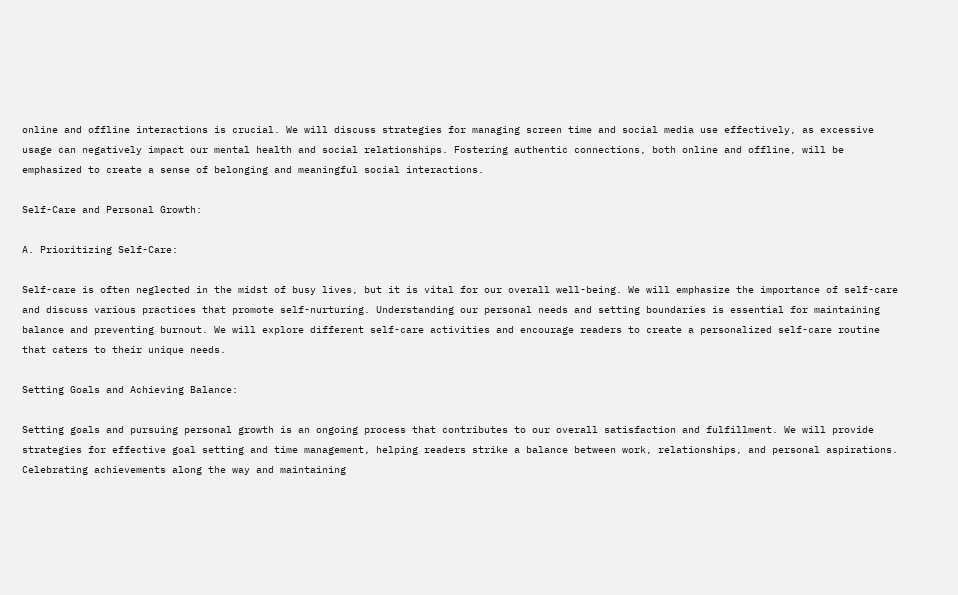online and offline interactions is crucial. We will discuss strategies for managing screen time and social media use effectively, as excessive usage can negatively impact our mental health and social relationships. Fostering authentic connections, both online and offline, will be emphasized to create a sense of belonging and meaningful social interactions.

Self-Care and Personal Growth:

A. Prioritizing Self-Care:

Self-care is often neglected in the midst of busy lives, but it is vital for our overall well-being. We will emphasize the importance of self-care and discuss various practices that promote self-nurturing. Understanding our personal needs and setting boundaries is essential for maintaining balance and preventing burnout. We will explore different self-care activities and encourage readers to create a personalized self-care routine that caters to their unique needs.

Setting Goals and Achieving Balance:

Setting goals and pursuing personal growth is an ongoing process that contributes to our overall satisfaction and fulfillment. We will provide strategies for effective goal setting and time management, helping readers strike a balance between work, relationships, and personal aspirations. Celebrating achievements along the way and maintaining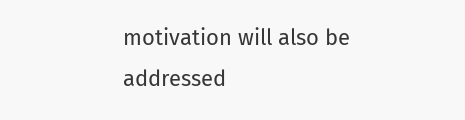motivation will also be addressed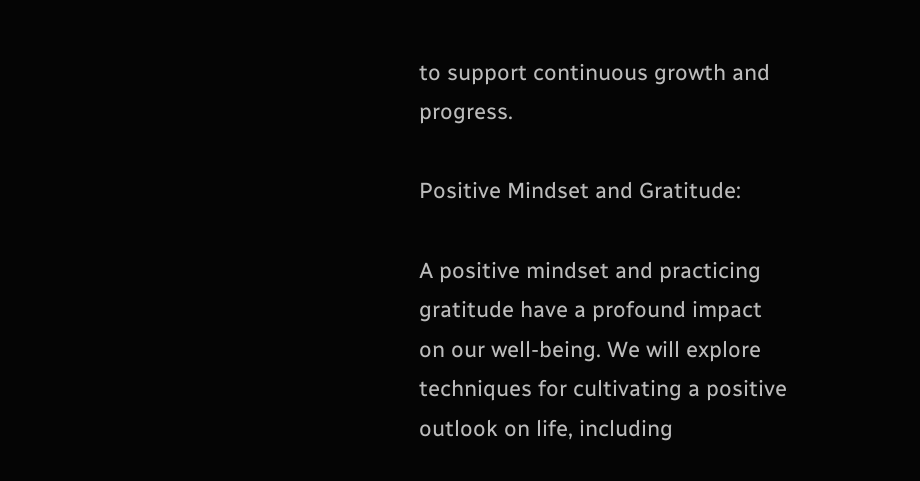to support continuous growth and progress.

Positive Mindset and Gratitude:

A positive mindset and practicing gratitude have a profound impact on our well-being. We will explore techniques for cultivating a positive outlook on life, including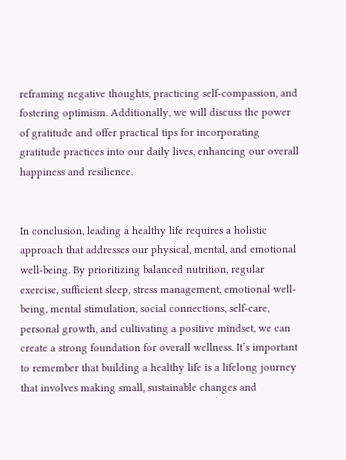reframing negative thoughts, practicing self-compassion, and fostering optimism. Additionally, we will discuss the power of gratitude and offer practical tips for incorporating gratitude practices into our daily lives, enhancing our overall happiness and resilience.


In conclusion, leading a healthy life requires a holistic approach that addresses our physical, mental, and emotional well-being. By prioritizing balanced nutrition, regular exercise, sufficient sleep, stress management, emotional well-being, mental stimulation, social connections, self-care, personal growth, and cultivating a positive mindset, we can create a strong foundation for overall wellness. It’s important to remember that building a healthy life is a lifelong journey that involves making small, sustainable changes and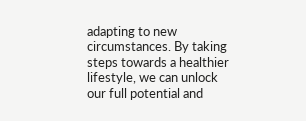adapting to new circumstances. By taking steps towards a healthier lifestyle, we can unlock our full potential and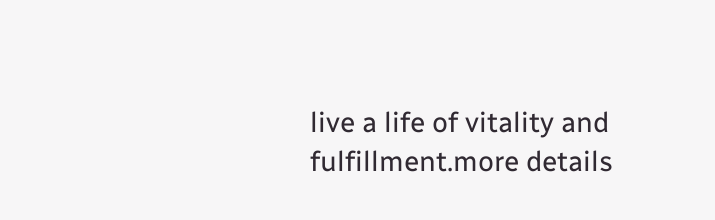live a life of vitality and fulfillment.more details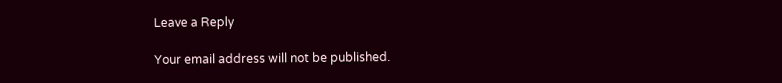Leave a Reply

Your email address will not be published.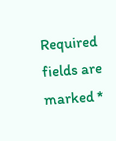Required fields are marked *